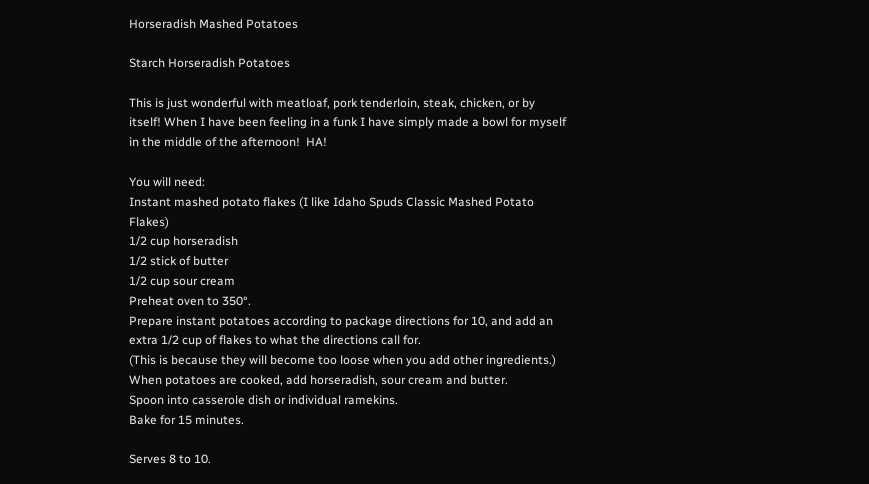Horseradish Mashed Potatoes

Starch Horseradish Potatoes

This is just wonderful with meatloaf, pork tenderloin, steak, chicken, or by itself! When I have been feeling in a funk I have simply made a bowl for myself in the middle of the afternoon!  HA!

You will need:
Instant mashed potato flakes (I like Idaho Spuds Classic Mashed Potato Flakes)
1/2 cup horseradish
1/2 stick of butter
1/2 cup sour cream
Preheat oven to 350°.
Prepare instant potatoes according to package directions for 10, and add an extra 1/2 cup of flakes to what the directions call for.
(This is because they will become too loose when you add other ingredients.)
When potatoes are cooked, add horseradish, sour cream and butter.
Spoon into casserole dish or individual ramekins.
Bake for 15 minutes.

Serves 8 to 10.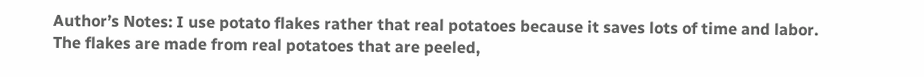Author’s Notes: I use potato flakes rather that real potatoes because it saves lots of time and labor. The flakes are made from real potatoes that are peeled,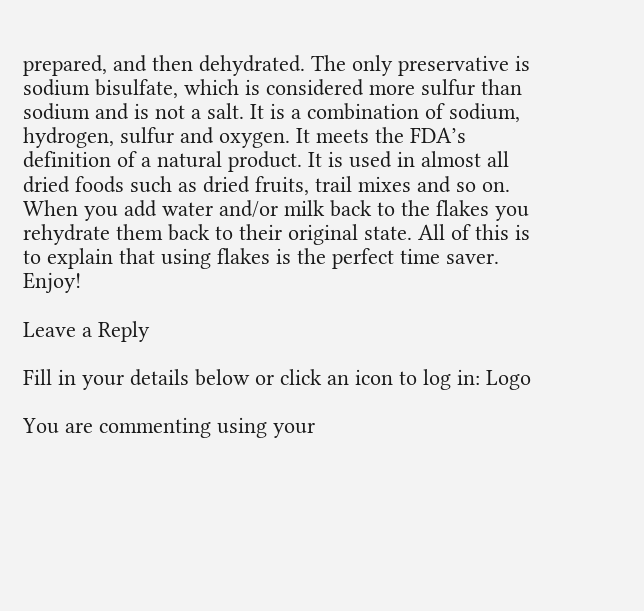prepared, and then dehydrated. The only preservative is sodium bisulfate, which is considered more sulfur than sodium and is not a salt. It is a combination of sodium, hydrogen, sulfur and oxygen. It meets the FDA’s definition of a natural product. It is used in almost all dried foods such as dried fruits, trail mixes and so on. When you add water and/or milk back to the flakes you rehydrate them back to their original state. All of this is to explain that using flakes is the perfect time saver. Enjoy!

Leave a Reply

Fill in your details below or click an icon to log in: Logo

You are commenting using your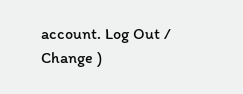account. Log Out /  Change )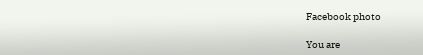Facebook photo

You are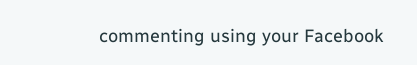commenting using your Facebook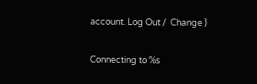account. Log Out /  Change )

Connecting to %s